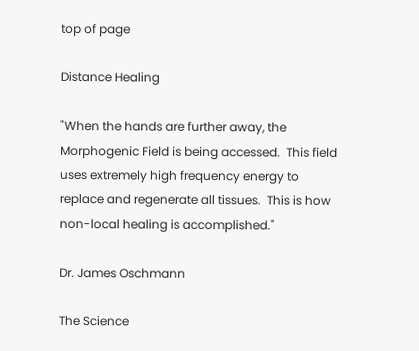top of page

Distance Healing

"When the hands are further away, the Morphogenic Field is being accessed.  This field uses extremely high frequency energy to replace and regenerate all tissues.  This is how non-local healing is accomplished."

Dr. James Oschmann

The Science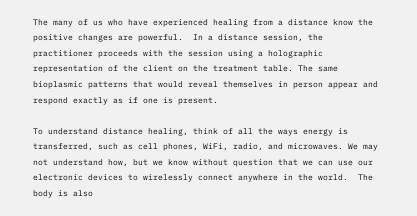The many of us who have experienced healing from a distance know the positive changes are powerful.  In a distance session, the practitioner proceeds with the session using a holographic representation of the client on the treatment table. The same bioplasmic patterns that would reveal themselves in person appear and respond exactly as if one is present.

To understand distance healing, think of all the ways energy is transferred, such as cell phones, WiFi, radio, and microwaves. We may not understand how, but we know without question that we can use our electronic devices to wirelessly connect anywhere in the world.  The body is also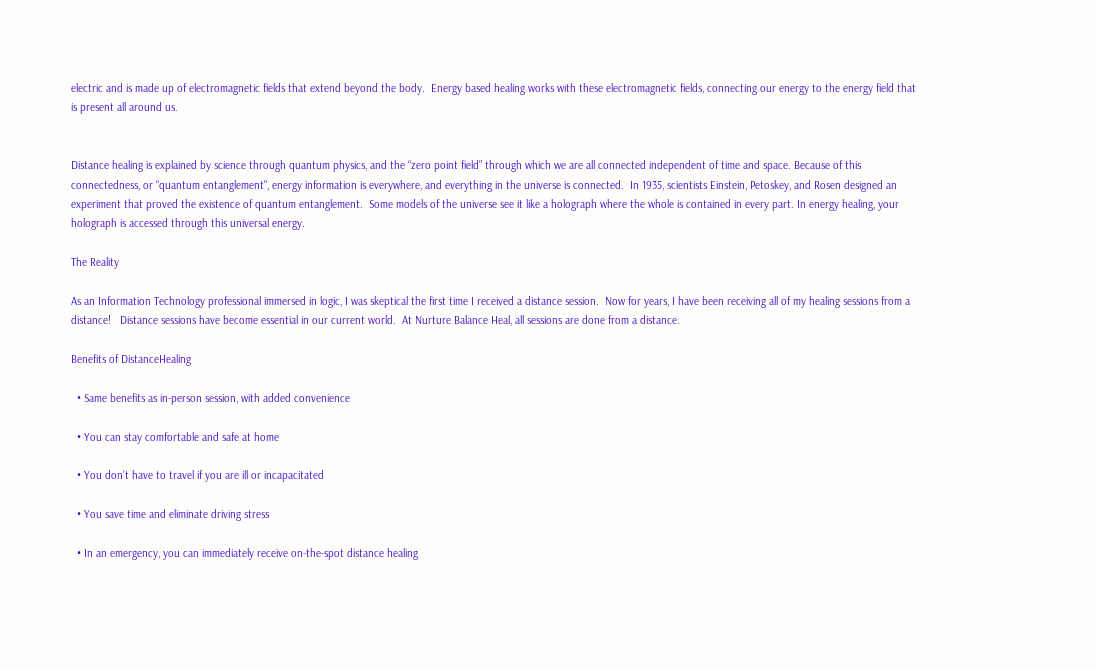electric and is made up of electromagnetic fields that extend beyond the body.  Energy based healing works with these electromagnetic fields, connecting our energy to the energy field that is present all around us.


Distance healing is explained by science through quantum physics, and the “zero point field” through which we are all connected independent of time and space. Because of this connectedness, or “quantum entanglement", energy information is everywhere, and everything in the universe is connected.  In 1935, scientists Einstein, Petoskey, and Rosen designed an experiment that proved the existence of quantum entanglement.  Some models of the universe see it like a holograph where the whole is contained in every part. In energy healing, your holograph is accessed through this universal energy.

The Reality

As an Information Technology professional immersed in logic, I was skeptical the first time I received a distance session.  Now for years, I have been receiving all of my healing sessions from a distance!   Distance sessions have become essential in our current world.  At Nurture Balance Heal, all sessions are done from a distance.

Benefits of DistanceHealing

  • Same benefits as in-person session, with added convenience

  • You can stay comfortable and safe at home

  • You don’t have to travel if you are ill or incapacitated

  • You save time and eliminate driving stress

  • In an emergency, you can immediately receive on-the-spot distance healing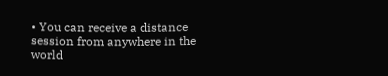• You can receive a distance session from anywhere in the world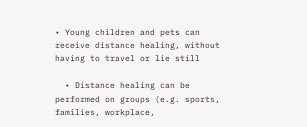• Young children and pets can receive distance healing, without having to travel or lie still

  • Distance healing can be performed on groups (e.g. sports, families, workplace,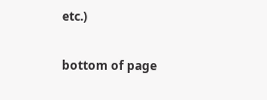etc.)

bottom of page